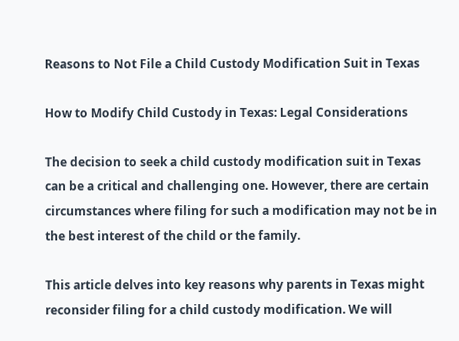Reasons to Not File a Child Custody Modification Suit in Texas

How to Modify Child Custody in Texas: Legal Considerations

The decision to seek a child custody modification suit in Texas can be a critical and challenging one. However, there are certain circumstances where filing for such a modification may not be in the best interest of the child or the family.

This article delves into key reasons why parents in Texas might reconsider filing for a child custody modification. We will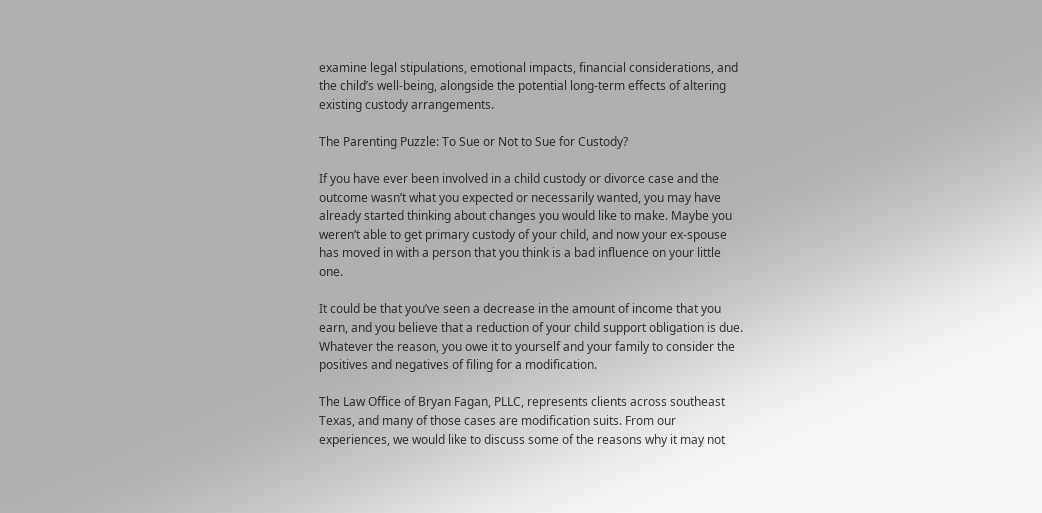examine legal stipulations, emotional impacts, financial considerations, and the child’s well-being, alongside the potential long-term effects of altering existing custody arrangements.

The Parenting Puzzle: To Sue or Not to Sue for Custody?

If you have ever been involved in a child custody or divorce case and the outcome wasn’t what you expected or necessarily wanted, you may have already started thinking about changes you would like to make. Maybe you weren’t able to get primary custody of your child, and now your ex-spouse has moved in with a person that you think is a bad influence on your little one.

It could be that you’ve seen a decrease in the amount of income that you earn, and you believe that a reduction of your child support obligation is due. Whatever the reason, you owe it to yourself and your family to consider the positives and negatives of filing for a modification.

The Law Office of Bryan Fagan, PLLC, represents clients across southeast Texas, and many of those cases are modification suits. From our experiences, we would like to discuss some of the reasons why it may not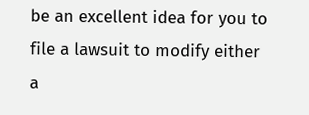be an excellent idea for you to file a lawsuit to modify either a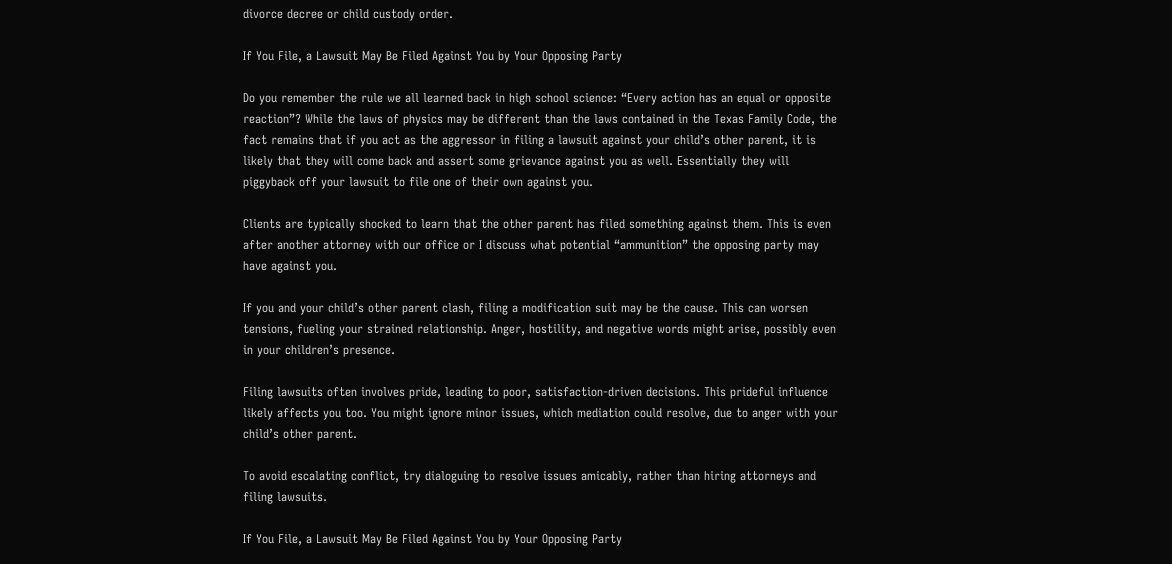divorce decree or child custody order.

If You File, a Lawsuit May Be Filed Against You by Your Opposing Party

Do you remember the rule we all learned back in high school science: “Every action has an equal or opposite reaction”? While the laws of physics may be different than the laws contained in the Texas Family Code, the fact remains that if you act as the aggressor in filing a lawsuit against your child’s other parent, it is likely that they will come back and assert some grievance against you as well. Essentially they will piggyback off your lawsuit to file one of their own against you.

Clients are typically shocked to learn that the other parent has filed something against them. This is even after another attorney with our office or I discuss what potential “ammunition” the opposing party may have against you.

If you and your child’s other parent clash, filing a modification suit may be the cause. This can worsen tensions, fueling your strained relationship. Anger, hostility, and negative words might arise, possibly even in your children’s presence.

Filing lawsuits often involves pride, leading to poor, satisfaction-driven decisions. This prideful influence likely affects you too. You might ignore minor issues, which mediation could resolve, due to anger with your child’s other parent.

To avoid escalating conflict, try dialoguing to resolve issues amicably, rather than hiring attorneys and filing lawsuits.

If You File, a Lawsuit May Be Filed Against You by Your Opposing Party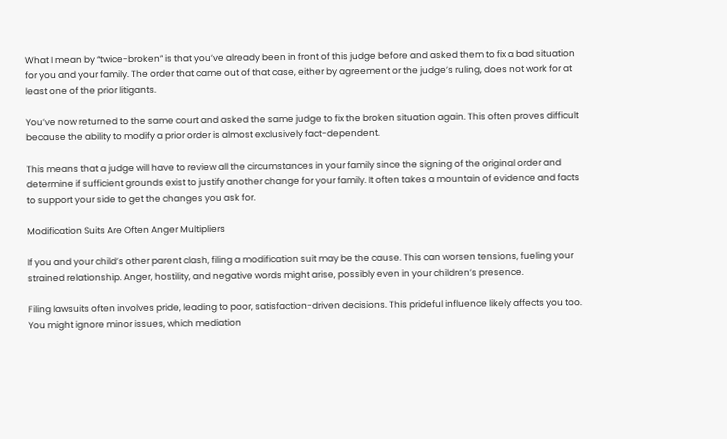What I mean by “twice-broken” is that you’ve already been in front of this judge before and asked them to fix a bad situation for you and your family. The order that came out of that case, either by agreement or the judge’s ruling, does not work for at least one of the prior litigants.

You’ve now returned to the same court and asked the same judge to fix the broken situation again. This often proves difficult because the ability to modify a prior order is almost exclusively fact-dependent.

This means that a judge will have to review all the circumstances in your family since the signing of the original order and determine if sufficient grounds exist to justify another change for your family. It often takes a mountain of evidence and facts to support your side to get the changes you ask for.

Modification Suits Are Often Anger Multipliers

If you and your child’s other parent clash, filing a modification suit may be the cause. This can worsen tensions, fueling your strained relationship. Anger, hostility, and negative words might arise, possibly even in your children’s presence.

Filing lawsuits often involves pride, leading to poor, satisfaction-driven decisions. This prideful influence likely affects you too. You might ignore minor issues, which mediation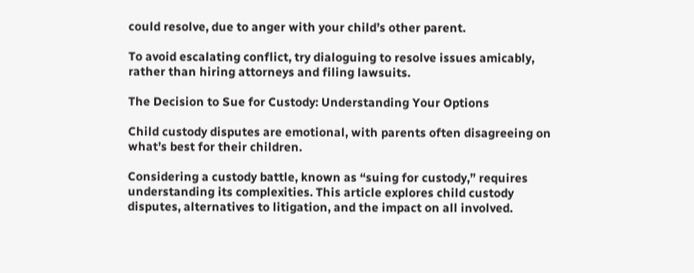could resolve, due to anger with your child’s other parent.

To avoid escalating conflict, try dialoguing to resolve issues amicably, rather than hiring attorneys and filing lawsuits.

The Decision to Sue for Custody: Understanding Your Options

Child custody disputes are emotional, with parents often disagreeing on what’s best for their children.

Considering a custody battle, known as “suing for custody,” requires understanding its complexities. This article explores child custody disputes, alternatives to litigation, and the impact on all involved.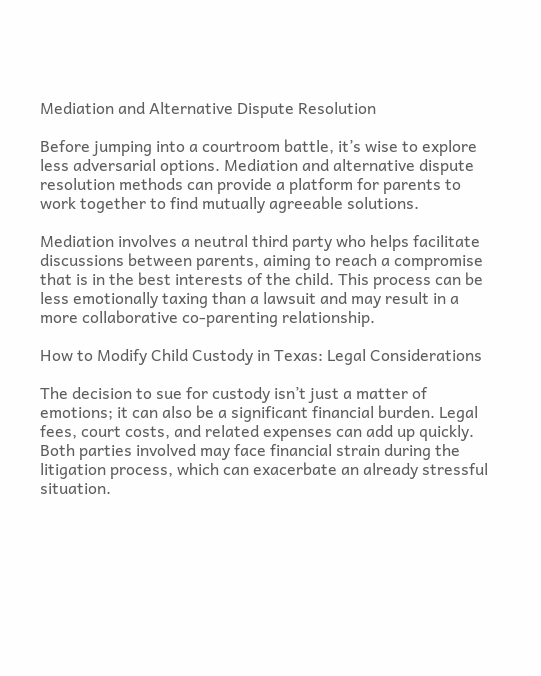Mediation and Alternative Dispute Resolution

Before jumping into a courtroom battle, it’s wise to explore less adversarial options. Mediation and alternative dispute resolution methods can provide a platform for parents to work together to find mutually agreeable solutions.

Mediation involves a neutral third party who helps facilitate discussions between parents, aiming to reach a compromise that is in the best interests of the child. This process can be less emotionally taxing than a lawsuit and may result in a more collaborative co-parenting relationship.

How to Modify Child Custody in Texas: Legal Considerations

The decision to sue for custody isn’t just a matter of emotions; it can also be a significant financial burden. Legal fees, court costs, and related expenses can add up quickly. Both parties involved may face financial strain during the litigation process, which can exacerbate an already stressful situation.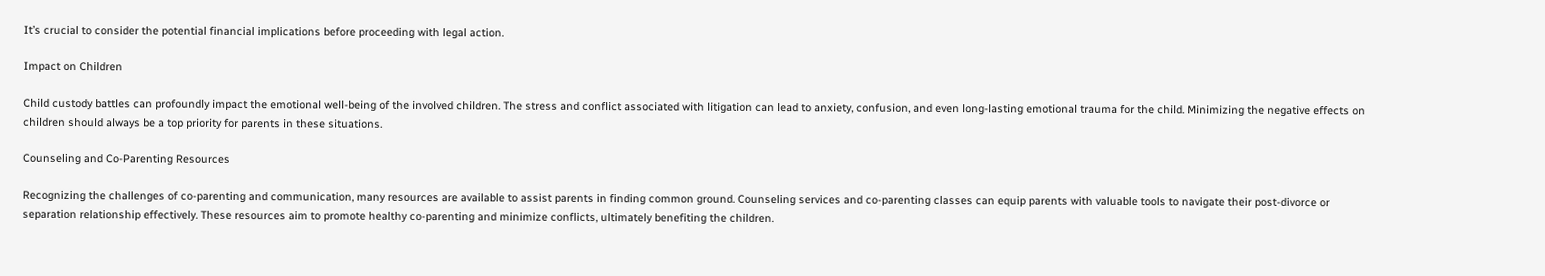It’s crucial to consider the potential financial implications before proceeding with legal action.

Impact on Children

Child custody battles can profoundly impact the emotional well-being of the involved children. The stress and conflict associated with litigation can lead to anxiety, confusion, and even long-lasting emotional trauma for the child. Minimizing the negative effects on children should always be a top priority for parents in these situations.

Counseling and Co-Parenting Resources

Recognizing the challenges of co-parenting and communication, many resources are available to assist parents in finding common ground. Counseling services and co-parenting classes can equip parents with valuable tools to navigate their post-divorce or separation relationship effectively. These resources aim to promote healthy co-parenting and minimize conflicts, ultimately benefiting the children.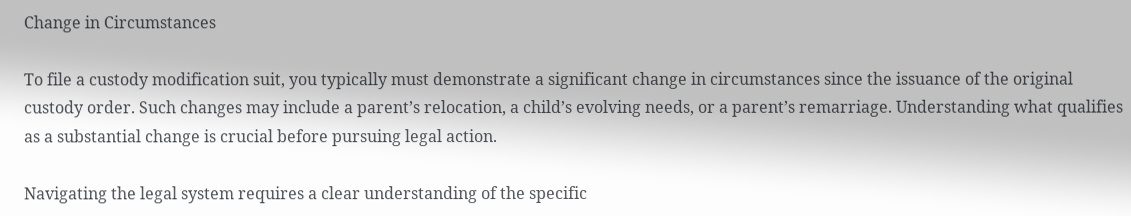Change in Circumstances

To file a custody modification suit, you typically must demonstrate a significant change in circumstances since the issuance of the original custody order. Such changes may include a parent’s relocation, a child’s evolving needs, or a parent’s remarriage. Understanding what qualifies as a substantial change is crucial before pursuing legal action.

Navigating the legal system requires a clear understanding of the specific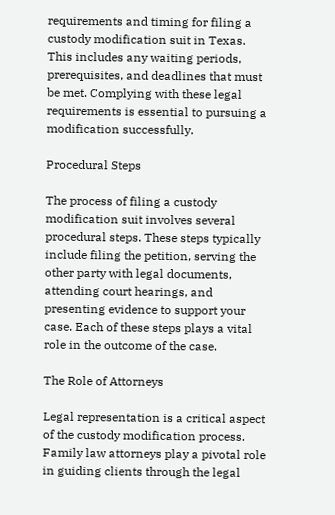requirements and timing for filing a custody modification suit in Texas. This includes any waiting periods, prerequisites, and deadlines that must be met. Complying with these legal requirements is essential to pursuing a modification successfully.

Procedural Steps

The process of filing a custody modification suit involves several procedural steps. These steps typically include filing the petition, serving the other party with legal documents, attending court hearings, and presenting evidence to support your case. Each of these steps plays a vital role in the outcome of the case.

The Role of Attorneys

Legal representation is a critical aspect of the custody modification process. Family law attorneys play a pivotal role in guiding clients through the legal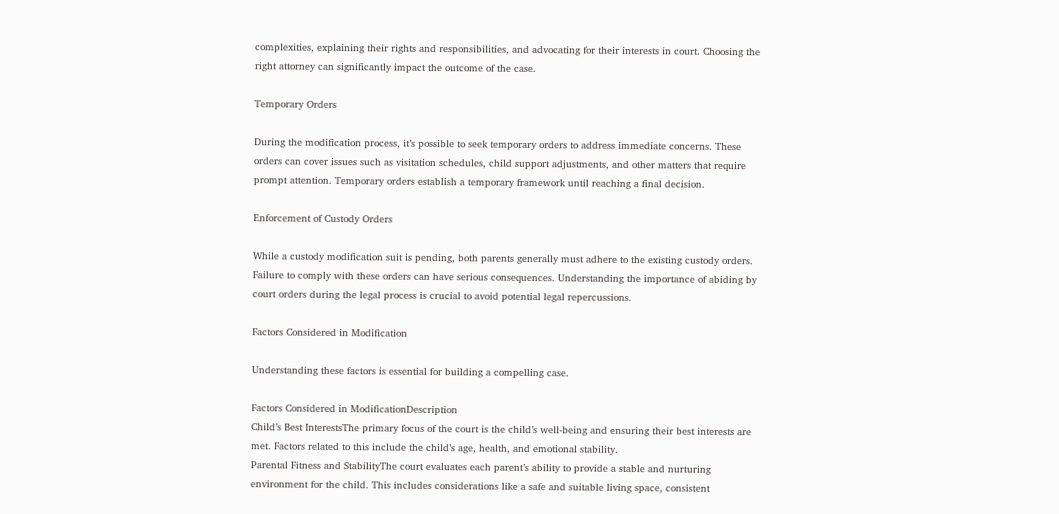complexities, explaining their rights and responsibilities, and advocating for their interests in court. Choosing the right attorney can significantly impact the outcome of the case.

Temporary Orders

During the modification process, it’s possible to seek temporary orders to address immediate concerns. These orders can cover issues such as visitation schedules, child support adjustments, and other matters that require prompt attention. Temporary orders establish a temporary framework until reaching a final decision.

Enforcement of Custody Orders

While a custody modification suit is pending, both parents generally must adhere to the existing custody orders. Failure to comply with these orders can have serious consequences. Understanding the importance of abiding by court orders during the legal process is crucial to avoid potential legal repercussions.

Factors Considered in Modification

Understanding these factors is essential for building a compelling case.

Factors Considered in ModificationDescription
Child’s Best InterestsThe primary focus of the court is the child’s well-being and ensuring their best interests are met. Factors related to this include the child’s age, health, and emotional stability.
Parental Fitness and StabilityThe court evaluates each parent’s ability to provide a stable and nurturing environment for the child. This includes considerations like a safe and suitable living space, consistent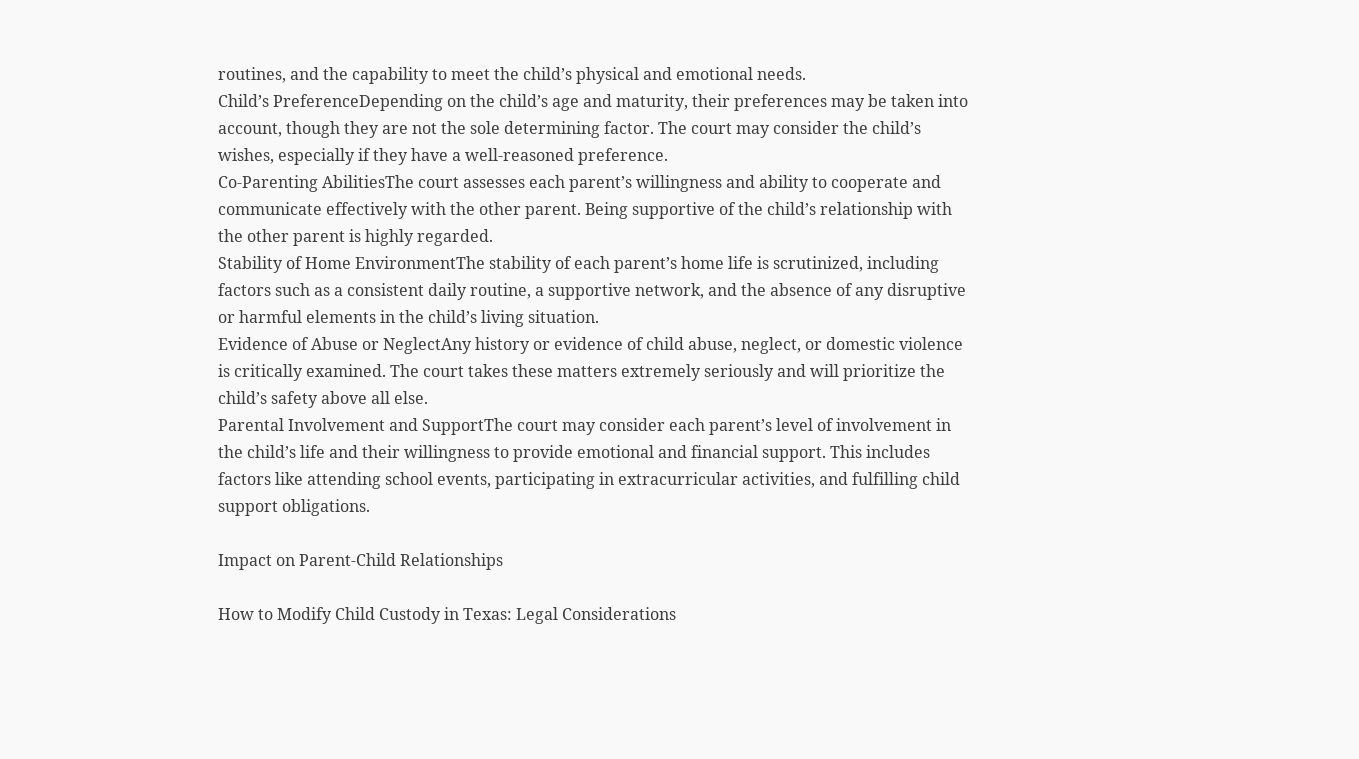routines, and the capability to meet the child’s physical and emotional needs.
Child’s PreferenceDepending on the child’s age and maturity, their preferences may be taken into account, though they are not the sole determining factor. The court may consider the child’s wishes, especially if they have a well-reasoned preference.
Co-Parenting AbilitiesThe court assesses each parent’s willingness and ability to cooperate and communicate effectively with the other parent. Being supportive of the child’s relationship with the other parent is highly regarded.
Stability of Home EnvironmentThe stability of each parent’s home life is scrutinized, including factors such as a consistent daily routine, a supportive network, and the absence of any disruptive or harmful elements in the child’s living situation.
Evidence of Abuse or NeglectAny history or evidence of child abuse, neglect, or domestic violence is critically examined. The court takes these matters extremely seriously and will prioritize the child’s safety above all else.
Parental Involvement and SupportThe court may consider each parent’s level of involvement in the child’s life and their willingness to provide emotional and financial support. This includes factors like attending school events, participating in extracurricular activities, and fulfilling child support obligations.

Impact on Parent-Child Relationships

How to Modify Child Custody in Texas: Legal Considerations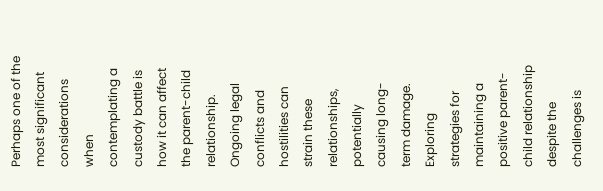Perhaps one of the most significant considerations when contemplating a custody battle is how it can affect the parent-child relationship. Ongoing legal conflicts and hostilities can strain these relationships, potentially causing long-term damage. Exploring strategies for maintaining a positive parent-child relationship despite the challenges is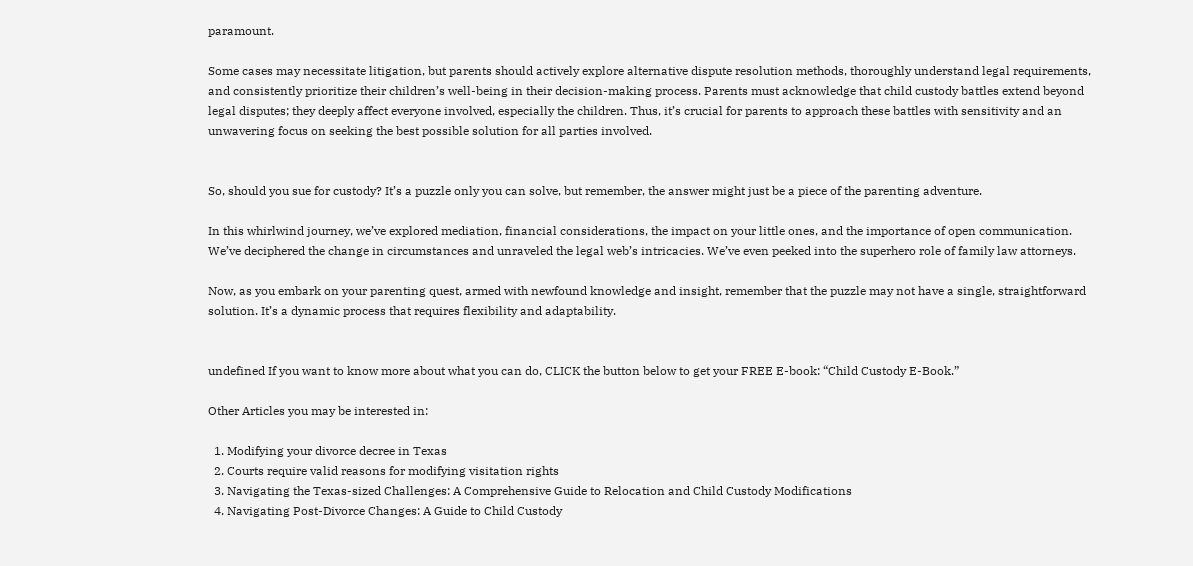paramount.

Some cases may necessitate litigation, but parents should actively explore alternative dispute resolution methods, thoroughly understand legal requirements, and consistently prioritize their children’s well-being in their decision-making process. Parents must acknowledge that child custody battles extend beyond legal disputes; they deeply affect everyone involved, especially the children. Thus, it’s crucial for parents to approach these battles with sensitivity and an unwavering focus on seeking the best possible solution for all parties involved.


So, should you sue for custody? It’s a puzzle only you can solve, but remember, the answer might just be a piece of the parenting adventure.

In this whirlwind journey, we’ve explored mediation, financial considerations, the impact on your little ones, and the importance of open communication. We’ve deciphered the change in circumstances and unraveled the legal web’s intricacies. We’ve even peeked into the superhero role of family law attorneys.

Now, as you embark on your parenting quest, armed with newfound knowledge and insight, remember that the puzzle may not have a single, straightforward solution. It’s a dynamic process that requires flexibility and adaptability.


undefined If you want to know more about what you can do, CLICK the button below to get your FREE E-book: “Child Custody E-Book.”

Other Articles you may be interested in:

  1. Modifying your divorce decree in Texas
  2. Courts require valid reasons for modifying visitation rights
  3. Navigating the Texas-sized Challenges: A Comprehensive Guide to Relocation and Child Custody Modifications
  4. Navigating Post-Divorce Changes: A Guide to Child Custody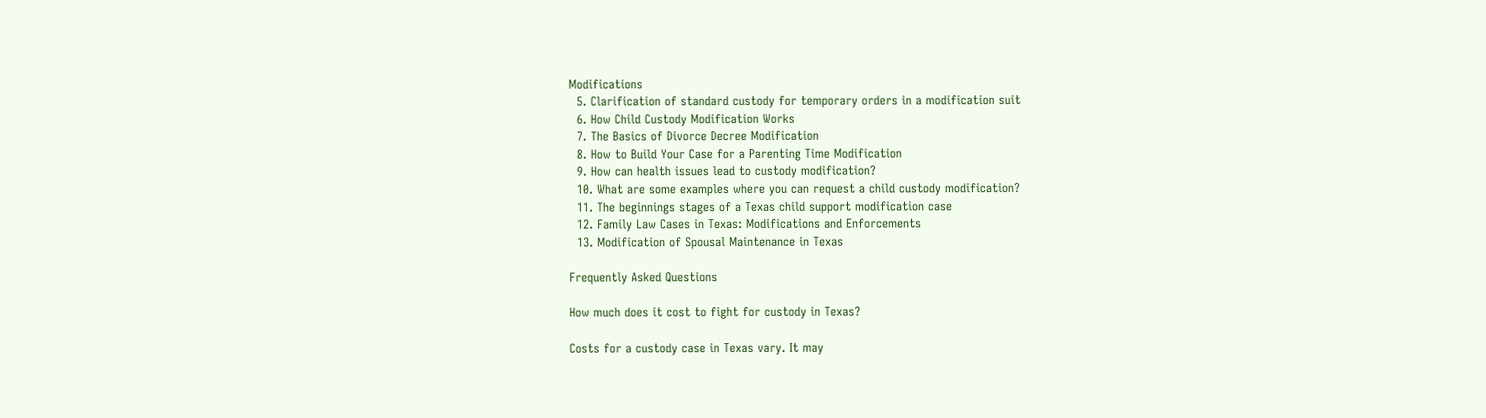Modifications
  5. Clarification of standard custody for temporary orders in a modification suit
  6. How Child Custody Modification Works
  7. The Basics of Divorce Decree Modification
  8. How to Build Your Case for a Parenting Time Modification
  9. How can health issues lead to custody modification?
  10. What are some examples where you can request a child custody modification?
  11. The beginnings stages of a Texas child support modification case
  12. Family Law Cases in Texas: Modifications and Enforcements
  13. Modification of Spousal Maintenance in Texas

Frequently Asked Questions

How much does it cost to fight for custody in Texas?

Costs for a custody case in Texas vary. It may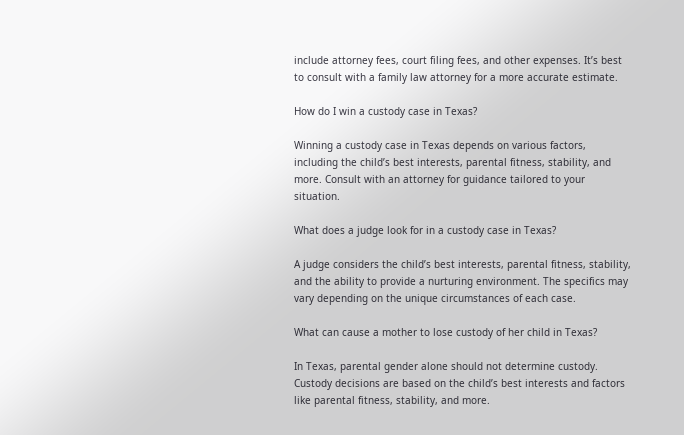include attorney fees, court filing fees, and other expenses. It’s best to consult with a family law attorney for a more accurate estimate.

How do I win a custody case in Texas?

Winning a custody case in Texas depends on various factors, including the child’s best interests, parental fitness, stability, and more. Consult with an attorney for guidance tailored to your situation.

What does a judge look for in a custody case in Texas?

A judge considers the child’s best interests, parental fitness, stability, and the ability to provide a nurturing environment. The specifics may vary depending on the unique circumstances of each case.

What can cause a mother to lose custody of her child in Texas?

In Texas, parental gender alone should not determine custody. Custody decisions are based on the child’s best interests and factors like parental fitness, stability, and more.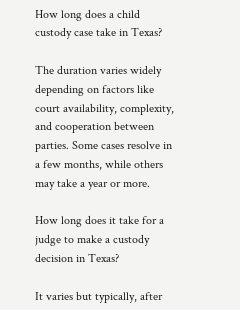How long does a child custody case take in Texas?

The duration varies widely depending on factors like court availability, complexity, and cooperation between parties. Some cases resolve in a few months, while others may take a year or more.

How long does it take for a judge to make a custody decision in Texas?

It varies but typically, after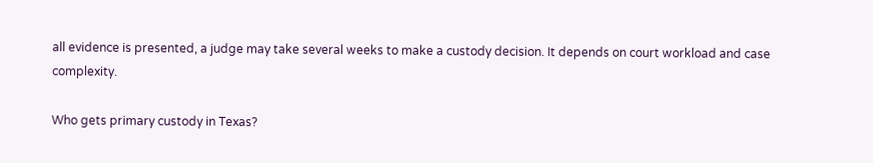all evidence is presented, a judge may take several weeks to make a custody decision. It depends on court workload and case complexity.

Who gets primary custody in Texas?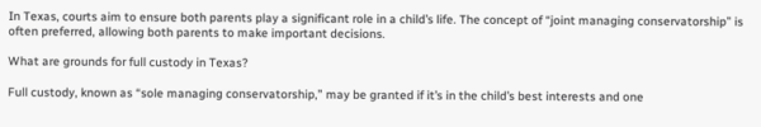In Texas, courts aim to ensure both parents play a significant role in a child’s life. The concept of “joint managing conservatorship” is often preferred, allowing both parents to make important decisions.

What are grounds for full custody in Texas?

Full custody, known as “sole managing conservatorship,” may be granted if it’s in the child’s best interests and one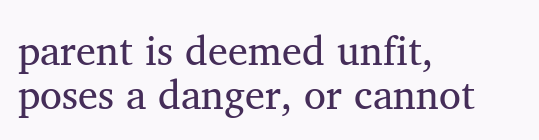parent is deemed unfit, poses a danger, or cannot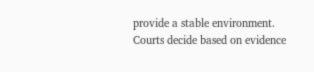provide a stable environment. Courts decide based on evidence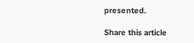presented.

Share this article